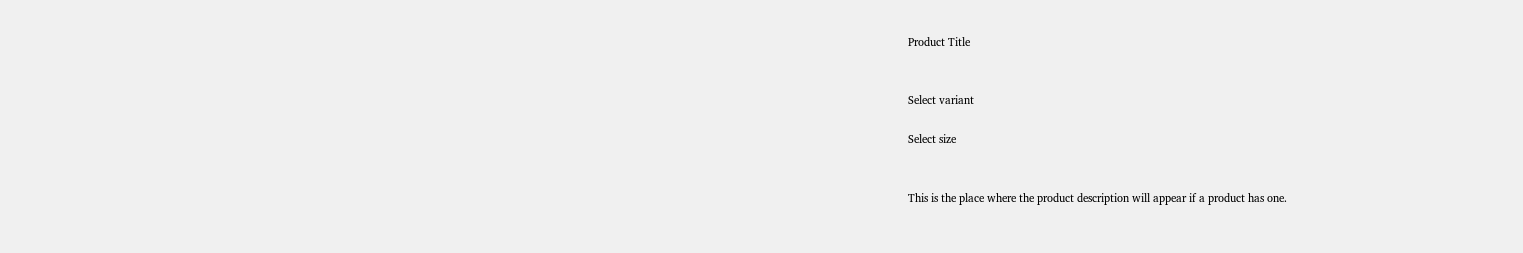Product Title


Select variant

Select size


This is the place where the product description will appear if a product has one.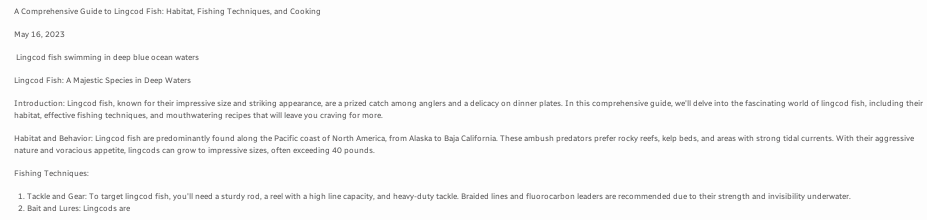A Comprehensive Guide to Lingcod Fish: Habitat, Fishing Techniques, and Cooking

May 16, 2023

 Lingcod fish swimming in deep blue ocean waters

Lingcod Fish: A Majestic Species in Deep Waters

Introduction: Lingcod fish, known for their impressive size and striking appearance, are a prized catch among anglers and a delicacy on dinner plates. In this comprehensive guide, we'll delve into the fascinating world of lingcod fish, including their habitat, effective fishing techniques, and mouthwatering recipes that will leave you craving for more.

Habitat and Behavior: Lingcod fish are predominantly found along the Pacific coast of North America, from Alaska to Baja California. These ambush predators prefer rocky reefs, kelp beds, and areas with strong tidal currents. With their aggressive nature and voracious appetite, lingcods can grow to impressive sizes, often exceeding 40 pounds.

Fishing Techniques:

  1. Tackle and Gear: To target lingcod fish, you'll need a sturdy rod, a reel with a high line capacity, and heavy-duty tackle. Braided lines and fluorocarbon leaders are recommended due to their strength and invisibility underwater.
  2. Bait and Lures: Lingcods are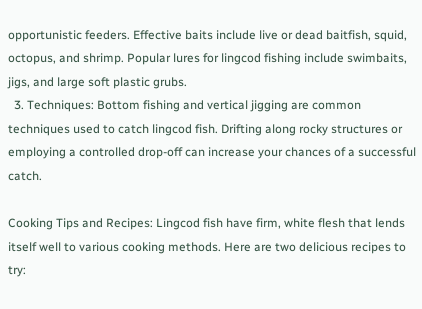opportunistic feeders. Effective baits include live or dead baitfish, squid, octopus, and shrimp. Popular lures for lingcod fishing include swimbaits, jigs, and large soft plastic grubs.
  3. Techniques: Bottom fishing and vertical jigging are common techniques used to catch lingcod fish. Drifting along rocky structures or employing a controlled drop-off can increase your chances of a successful catch.

Cooking Tips and Recipes: Lingcod fish have firm, white flesh that lends itself well to various cooking methods. Here are two delicious recipes to try: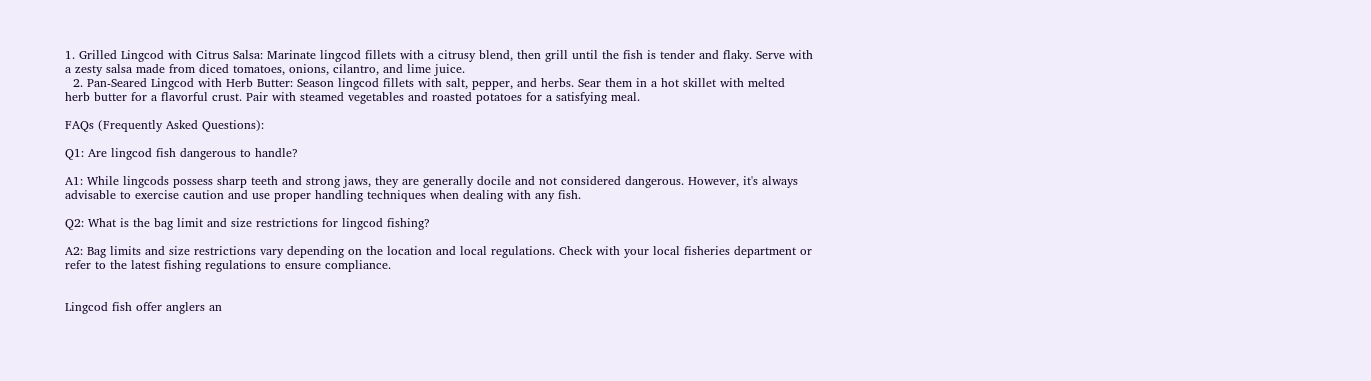1. Grilled Lingcod with Citrus Salsa: Marinate lingcod fillets with a citrusy blend, then grill until the fish is tender and flaky. Serve with a zesty salsa made from diced tomatoes, onions, cilantro, and lime juice.
  2. Pan-Seared Lingcod with Herb Butter: Season lingcod fillets with salt, pepper, and herbs. Sear them in a hot skillet with melted herb butter for a flavorful crust. Pair with steamed vegetables and roasted potatoes for a satisfying meal.

FAQs (Frequently Asked Questions):

Q1: Are lingcod fish dangerous to handle?

A1: While lingcods possess sharp teeth and strong jaws, they are generally docile and not considered dangerous. However, it's always advisable to exercise caution and use proper handling techniques when dealing with any fish.

Q2: What is the bag limit and size restrictions for lingcod fishing?

A2: Bag limits and size restrictions vary depending on the location and local regulations. Check with your local fisheries department or refer to the latest fishing regulations to ensure compliance.


Lingcod fish offer anglers an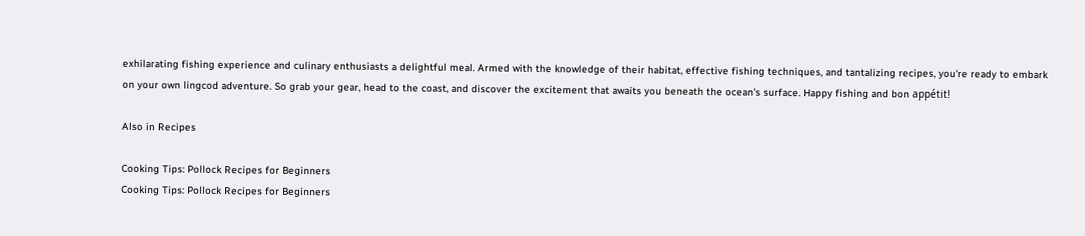exhilarating fishing experience and culinary enthusiasts a delightful meal. Armed with the knowledge of their habitat, effective fishing techniques, and tantalizing recipes, you're ready to embark on your own lingcod adventure. So grab your gear, head to the coast, and discover the excitement that awaits you beneath the ocean's surface. Happy fishing and bon appétit!

Also in Recipes

Cooking Tips: Pollock Recipes for Beginners
Cooking Tips: Pollock Recipes for Beginners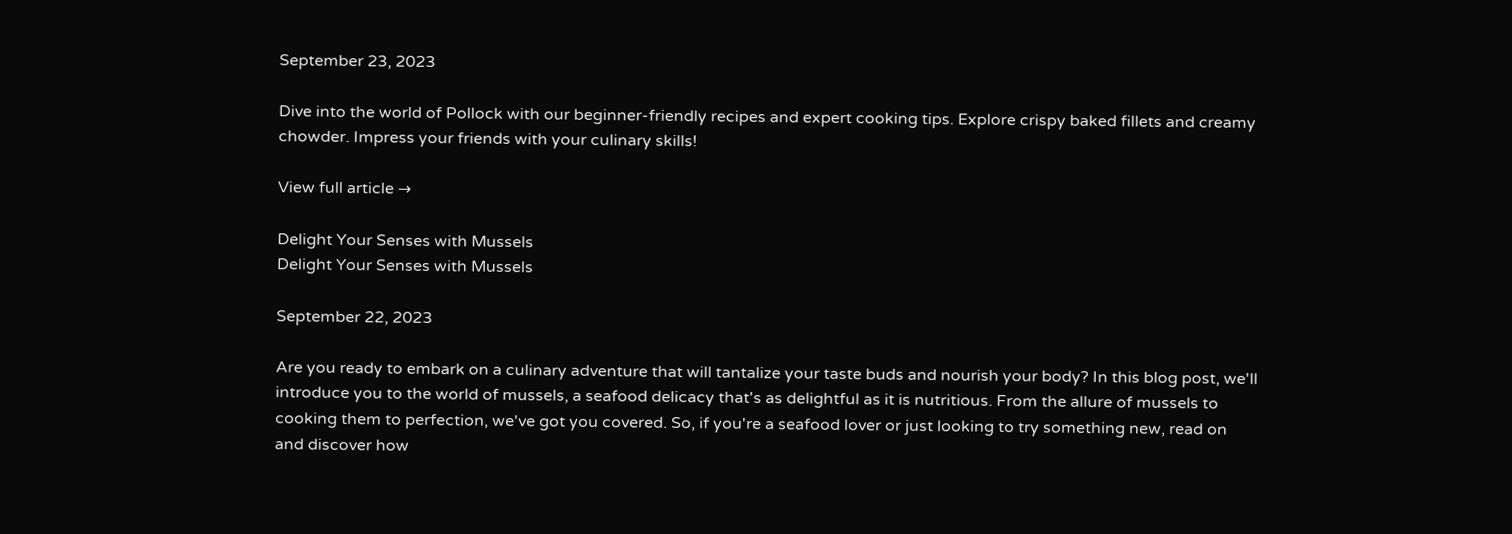September 23, 2023

Dive into the world of Pollock with our beginner-friendly recipes and expert cooking tips. Explore crispy baked fillets and creamy chowder. Impress your friends with your culinary skills!

View full article →

Delight Your Senses with Mussels
Delight Your Senses with Mussels

September 22, 2023

Are you ready to embark on a culinary adventure that will tantalize your taste buds and nourish your body? In this blog post, we'll introduce you to the world of mussels, a seafood delicacy that's as delightful as it is nutritious. From the allure of mussels to cooking them to perfection, we've got you covered. So, if you're a seafood lover or just looking to try something new, read on and discover how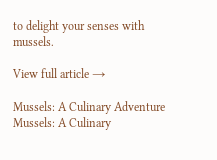to delight your senses with mussels.

View full article →

Mussels: A Culinary Adventure
Mussels: A Culinary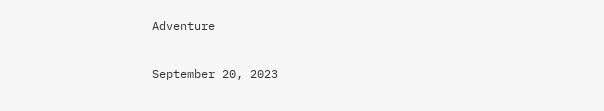Adventure

September 20, 2023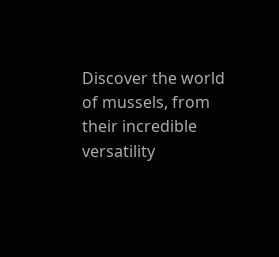Discover the world of mussels, from their incredible versatility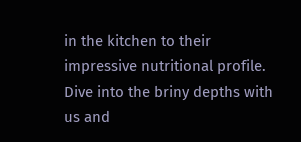in the kitchen to their impressive nutritional profile. Dive into the briny depths with us and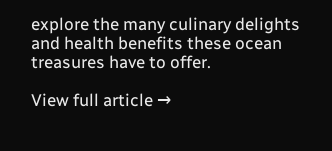explore the many culinary delights and health benefits these ocean treasures have to offer.

View full article →